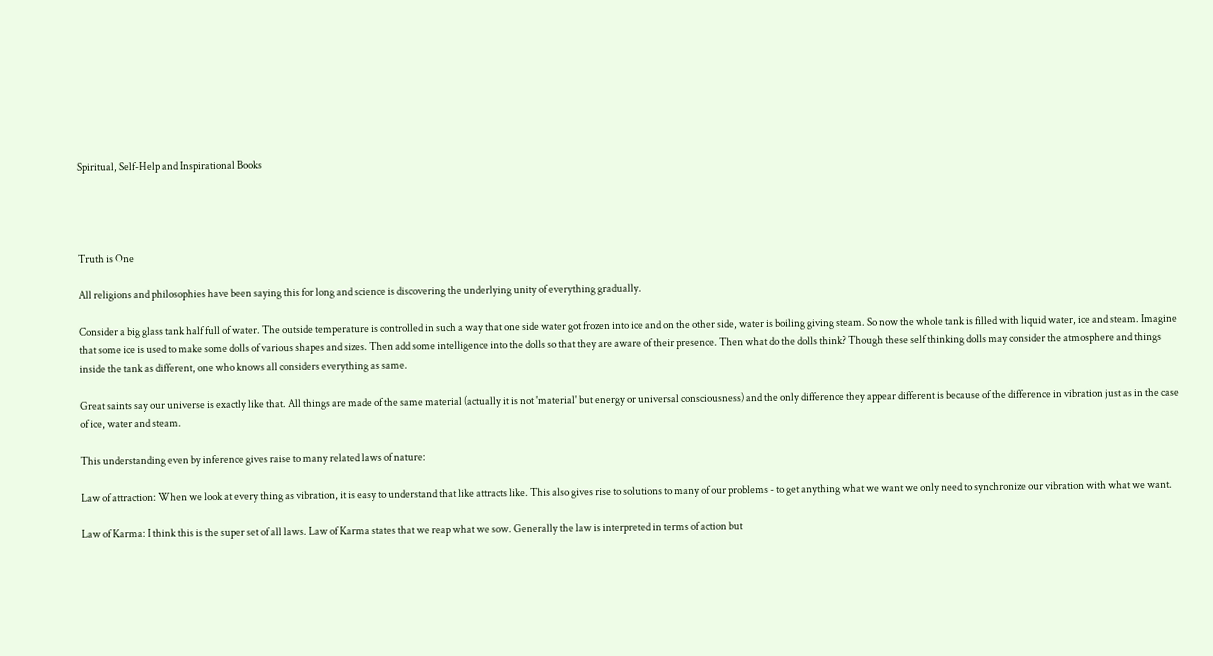Spiritual, Self-Help and Inspirational Books




Truth is One

All religions and philosophies have been saying this for long and science is discovering the underlying unity of everything gradually.

Consider a big glass tank half full of water. The outside temperature is controlled in such a way that one side water got frozen into ice and on the other side, water is boiling giving steam. So now the whole tank is filled with liquid water, ice and steam. Imagine that some ice is used to make some dolls of various shapes and sizes. Then add some intelligence into the dolls so that they are aware of their presence. Then what do the dolls think? Though these self thinking dolls may consider the atmosphere and things inside the tank as different, one who knows all considers everything as same.

Great saints say our universe is exactly like that. All things are made of the same material (actually it is not 'material' but energy or universal consciousness) and the only difference they appear different is because of the difference in vibration just as in the case of ice, water and steam.

This understanding even by inference gives raise to many related laws of nature:

Law of attraction: When we look at every thing as vibration, it is easy to understand that like attracts like. This also gives rise to solutions to many of our problems - to get anything what we want we only need to synchronize our vibration with what we want.

Law of Karma: I think this is the super set of all laws. Law of Karma states that we reap what we sow. Generally the law is interpreted in terms of action but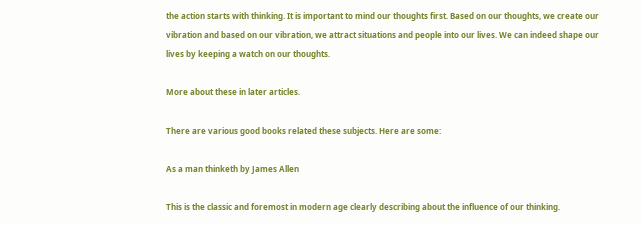the action starts with thinking. It is important to mind our thoughts first. Based on our thoughts, we create our vibration and based on our vibration, we attract situations and people into our lives. We can indeed shape our lives by keeping a watch on our thoughts.

More about these in later articles.

There are various good books related these subjects. Here are some:

As a man thinketh by James Allen

This is the classic and foremost in modern age clearly describing about the influence of our thinking.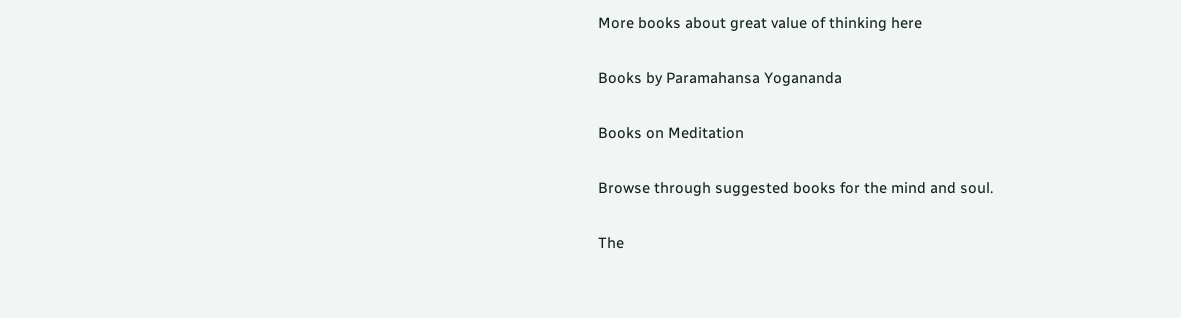More books about great value of thinking here

Books by Paramahansa Yogananda

Books on Meditation

Browse through suggested books for the mind and soul.

The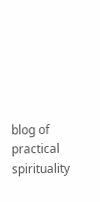blog of practical spirituality